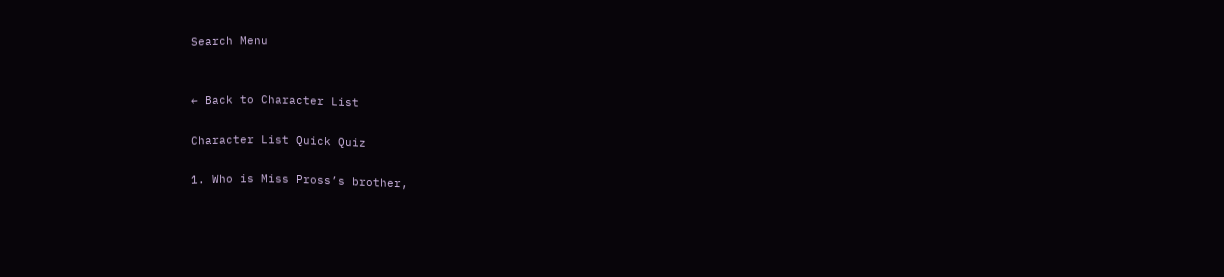Search Menu


← Back to Character List

Character List Quick Quiz

1. Who is Miss Pross’s brother,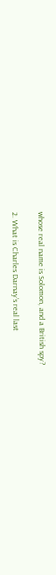whose real name is Solomon, and a British spy?

2. What is Charles Darnay’s real last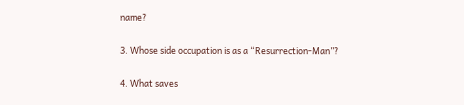name?

3. Whose side occupation is as a “Resurrection-Man”?

4. What saves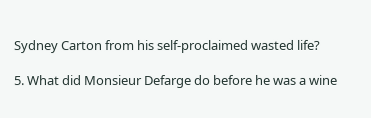Sydney Carton from his self-proclaimed wasted life?

5. What did Monsieur Defarge do before he was a wine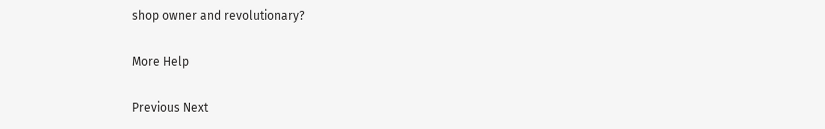shop owner and revolutionary?

More Help

Previous Next